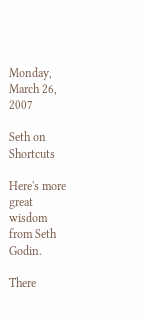Monday, March 26, 2007

Seth on Shortcuts

Here's more great wisdom from Seth Godin.

There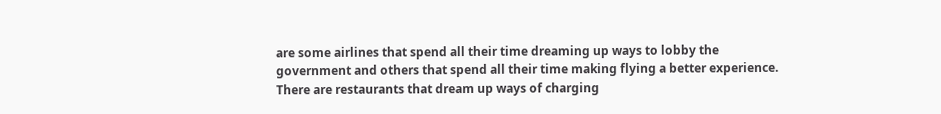are some airlines that spend all their time dreaming up ways to lobby the government and others that spend all their time making flying a better experience. There are restaurants that dream up ways of charging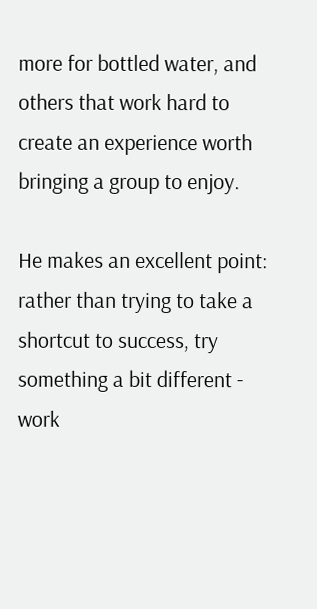more for bottled water, and others that work hard to create an experience worth bringing a group to enjoy.

He makes an excellent point: rather than trying to take a shortcut to success, try something a bit different - work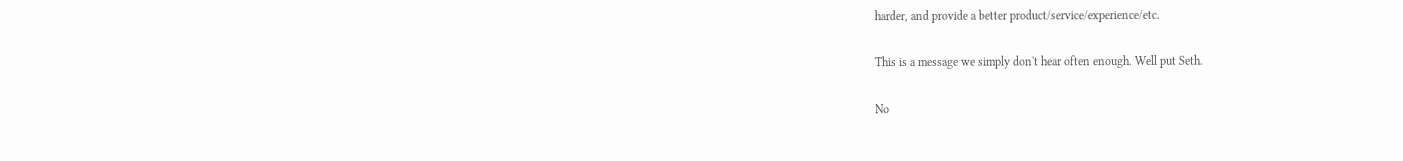harder, and provide a better product/service/experience/etc.

This is a message we simply don't hear often enough. Well put Seth.

No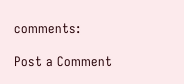comments:

Post a Comment